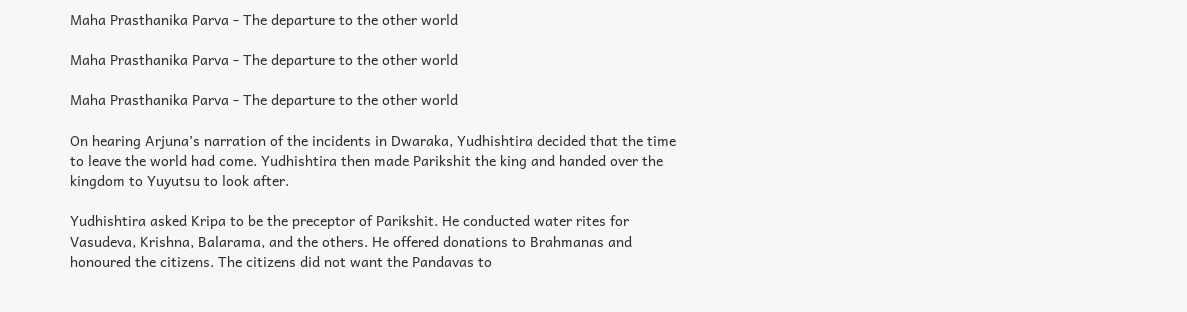Maha Prasthanika Parva - The departure to the other world

Maha Prasthanika Parva - The departure to the other world

Maha Prasthanika Parva - The departure to the other world

On hearing Arjuna’s narration of the incidents in Dwaraka, Yudhishtira decided that the time to leave the world had come. Yudhishtira then made Parikshit the king and handed over the kingdom to Yuyutsu to look after.

Yudhishtira asked Kripa to be the preceptor of Parikshit. He conducted water rites for Vasudeva, Krishna, Balarama, and the others. He offered donations to Brahmanas and honoured the citizens. The citizens did not want the Pandavas to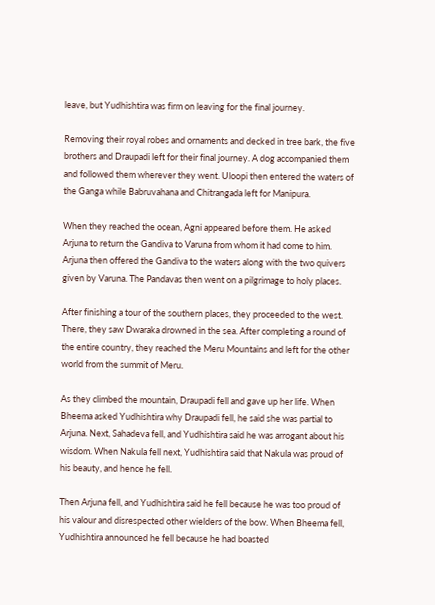leave, but Yudhishtira was firm on leaving for the final journey.

Removing their royal robes and ornaments and decked in tree bark, the five brothers and Draupadi left for their final journey. A dog accompanied them and followed them wherever they went. Uloopi then entered the waters of the Ganga while Babruvahana and Chitrangada left for Manipura.

When they reached the ocean, Agni appeared before them. He asked Arjuna to return the Gandiva to Varuna from whom it had come to him. Arjuna then offered the Gandiva to the waters along with the two quivers given by Varuna. The Pandavas then went on a pilgrimage to holy places.

After finishing a tour of the southern places, they proceeded to the west. There, they saw Dwaraka drowned in the sea. After completing a round of the entire country, they reached the Meru Mountains and left for the other world from the summit of Meru.

As they climbed the mountain, Draupadi fell and gave up her life. When Bheema asked Yudhishtira why Draupadi fell, he said she was partial to Arjuna. Next, Sahadeva fell, and Yudhishtira said he was arrogant about his wisdom. When Nakula fell next, Yudhishtira said that Nakula was proud of his beauty, and hence he fell.

Then Arjuna fell, and Yudhishtira said he fell because he was too proud of his valour and disrespected other wielders of the bow. When Bheema fell, Yudhishtira announced he fell because he had boasted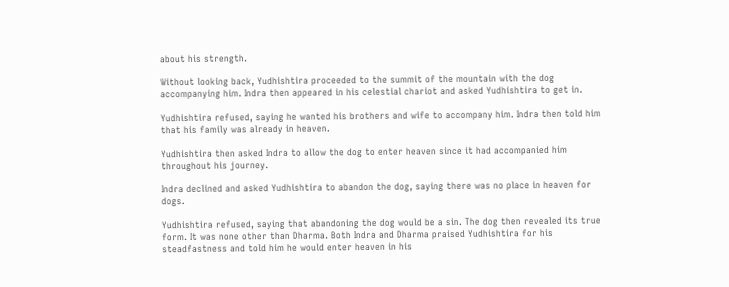about his strength.

Without looking back, Yudhishtira proceeded to the summit of the mountain with the dog accompanying him. Indra then appeared in his celestial chariot and asked Yudhishtira to get in.

Yudhishtira refused, saying he wanted his brothers and wife to accompany him. Indra then told him that his family was already in heaven.

Yudhishtira then asked Indra to allow the dog to enter heaven since it had accompanied him throughout his journey.

Indra declined and asked Yudhishtira to abandon the dog, saying there was no place in heaven for dogs.

Yudhishtira refused, saying that abandoning the dog would be a sin. The dog then revealed its true form. It was none other than Dharma. Both Indra and Dharma praised Yudhishtira for his steadfastness and told him he would enter heaven in his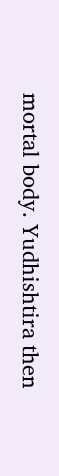mortal body. Yudhishtira then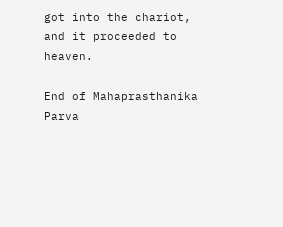got into the chariot, and it proceeded to heaven.

End of Mahaprasthanika Parva